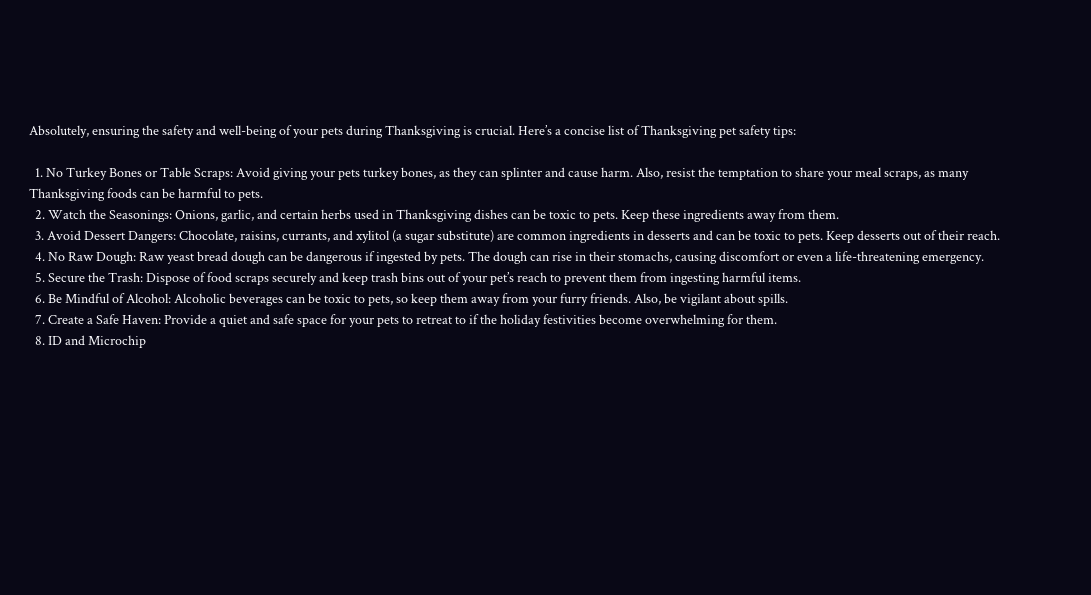Absolutely, ensuring the safety and well-being of your pets during Thanksgiving is crucial. Here’s a concise list of Thanksgiving pet safety tips:

  1. No Turkey Bones or Table Scraps: Avoid giving your pets turkey bones, as they can splinter and cause harm. Also, resist the temptation to share your meal scraps, as many Thanksgiving foods can be harmful to pets.
  2. Watch the Seasonings: Onions, garlic, and certain herbs used in Thanksgiving dishes can be toxic to pets. Keep these ingredients away from them.
  3. Avoid Dessert Dangers: Chocolate, raisins, currants, and xylitol (a sugar substitute) are common ingredients in desserts and can be toxic to pets. Keep desserts out of their reach.
  4. No Raw Dough: Raw yeast bread dough can be dangerous if ingested by pets. The dough can rise in their stomachs, causing discomfort or even a life-threatening emergency.
  5. Secure the Trash: Dispose of food scraps securely and keep trash bins out of your pet’s reach to prevent them from ingesting harmful items.
  6. Be Mindful of Alcohol: Alcoholic beverages can be toxic to pets, so keep them away from your furry friends. Also, be vigilant about spills.
  7. Create a Safe Haven: Provide a quiet and safe space for your pets to retreat to if the holiday festivities become overwhelming for them.
  8. ID and Microchip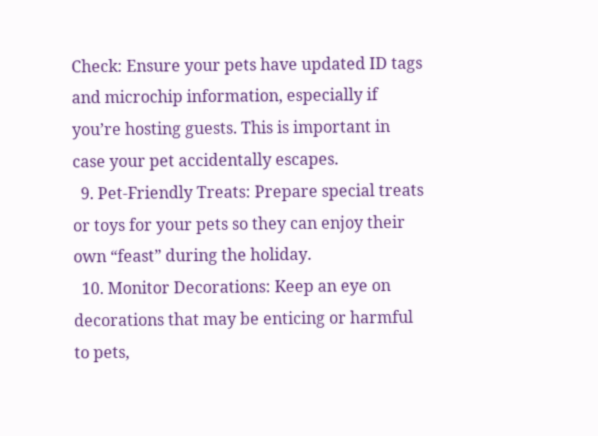Check: Ensure your pets have updated ID tags and microchip information, especially if you’re hosting guests. This is important in case your pet accidentally escapes.
  9. Pet-Friendly Treats: Prepare special treats or toys for your pets so they can enjoy their own “feast” during the holiday.
  10. Monitor Decorations: Keep an eye on decorations that may be enticing or harmful to pets,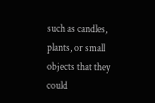such as candles, plants, or small objects that they could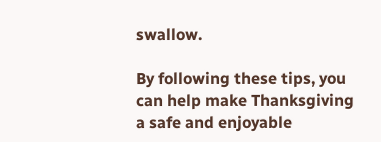swallow.

By following these tips, you can help make Thanksgiving a safe and enjoyable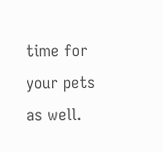time for your pets as well.